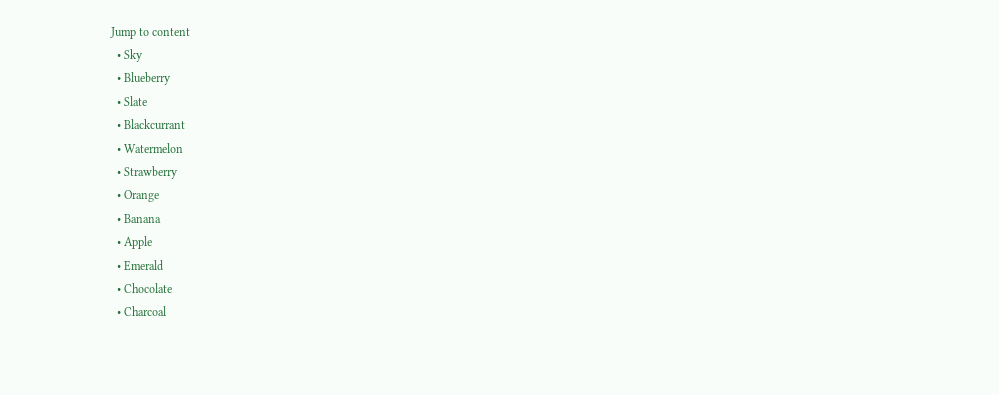Jump to content
  • Sky
  • Blueberry
  • Slate
  • Blackcurrant
  • Watermelon
  • Strawberry
  • Orange
  • Banana
  • Apple
  • Emerald
  • Chocolate
  • Charcoal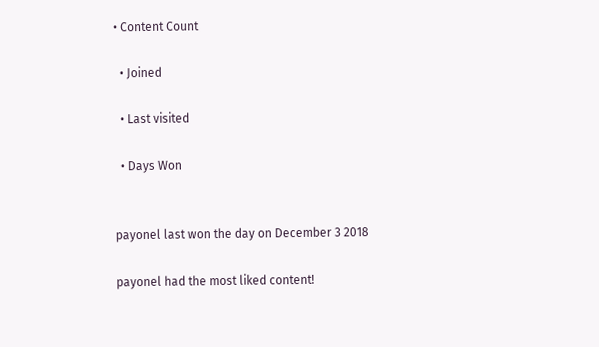• Content Count

  • Joined

  • Last visited

  • Days Won


payonel last won the day on December 3 2018

payonel had the most liked content!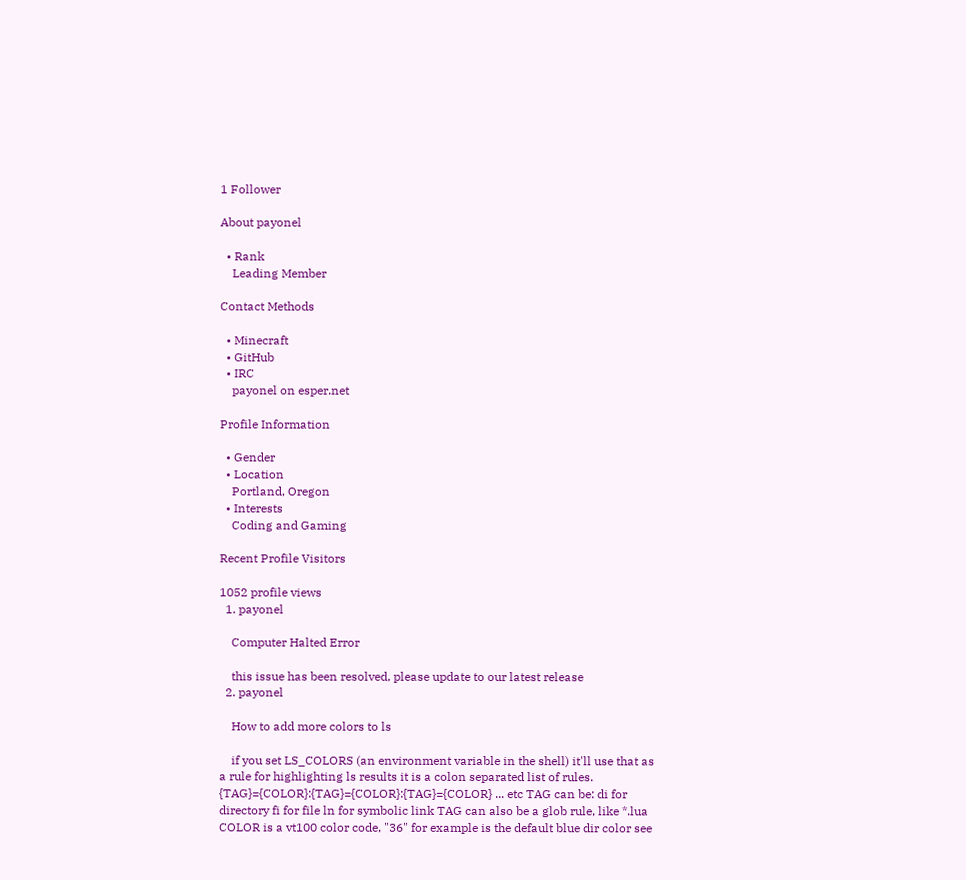1 Follower

About payonel

  • Rank
    Leading Member

Contact Methods

  • Minecraft
  • GitHub
  • IRC
    payonel on esper.net

Profile Information

  • Gender
  • Location
    Portland, Oregon
  • Interests
    Coding and Gaming

Recent Profile Visitors

1052 profile views
  1. payonel

    Computer Halted Error

    this issue has been resolved, please update to our latest release
  2. payonel

    How to add more colors to ls

    if you set LS_COLORS (an environment variable in the shell) it'll use that as a rule for highlighting ls results it is a colon separated list of rules. {TAG}={COLOR}:{TAG}={COLOR}:{TAG}={COLOR} ... etc TAG can be: di for directory fi for file ln for symbolic link TAG can also be a glob rule, like *.lua COLOR is a vt100 color code, "36" for example is the default blue dir color see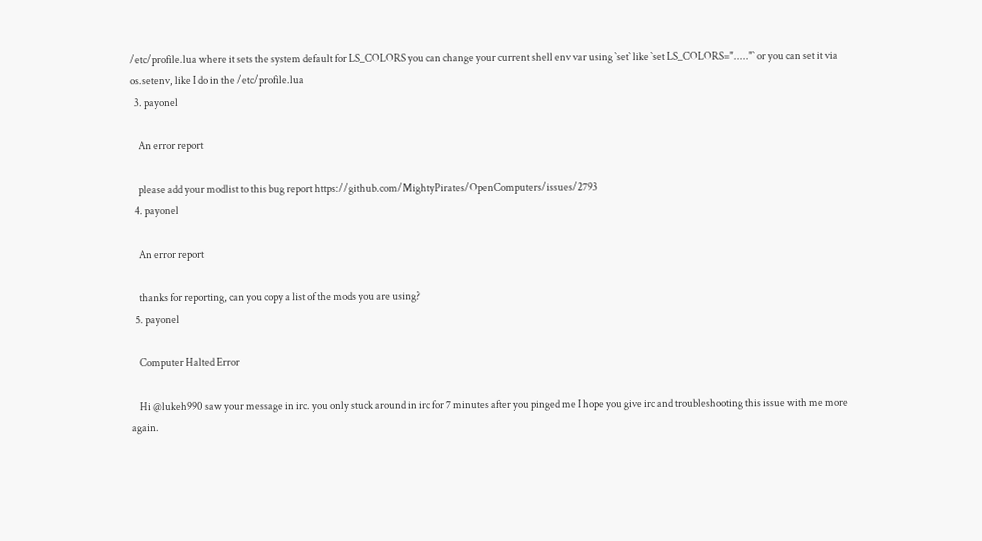/etc/profile.lua where it sets the system default for LS_COLORS you can change your current shell env var using `set` like `set LS_COLORS="....."` or you can set it via os.setenv, like I do in the /etc/profile.lua
  3. payonel

    An error report

    please add your modlist to this bug report https://github.com/MightyPirates/OpenComputers/issues/2793
  4. payonel

    An error report

    thanks for reporting, can you copy a list of the mods you are using?
  5. payonel

    Computer Halted Error

    Hi @lukeh990 saw your message in irc. you only stuck around in irc for 7 minutes after you pinged me I hope you give irc and troubleshooting this issue with me more again.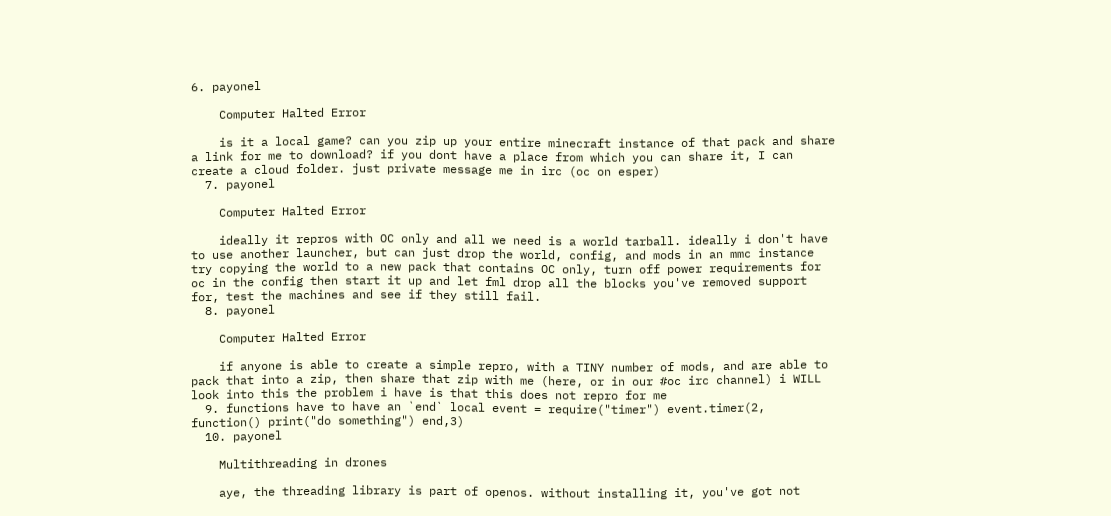6. payonel

    Computer Halted Error

    is it a local game? can you zip up your entire minecraft instance of that pack and share a link for me to download? if you dont have a place from which you can share it, I can create a cloud folder. just private message me in irc (oc on esper)
  7. payonel

    Computer Halted Error

    ideally it repros with OC only and all we need is a world tarball. ideally i don't have to use another launcher, but can just drop the world, config, and mods in an mmc instance try copying the world to a new pack that contains OC only, turn off power requirements for oc in the config then start it up and let fml drop all the blocks you've removed support for, test the machines and see if they still fail.
  8. payonel

    Computer Halted Error

    if anyone is able to create a simple repro, with a TINY number of mods, and are able to pack that into a zip, then share that zip with me (here, or in our #oc irc channel) i WILL look into this the problem i have is that this does not repro for me
  9. functions have to have an `end` local event = require("timer") event.timer(2, function() print("do something") end,3)
  10. payonel

    Multithreading in drones

    aye, the threading library is part of openos. without installing it, you've got not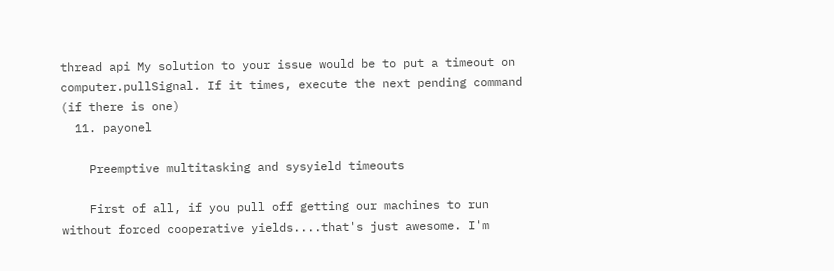thread api My solution to your issue would be to put a timeout on computer.pullSignal. If it times, execute the next pending command (if there is one)
  11. payonel

    Preemptive multitasking and sysyield timeouts

    First of all, if you pull off getting our machines to run without forced cooperative yields....that's just awesome. I'm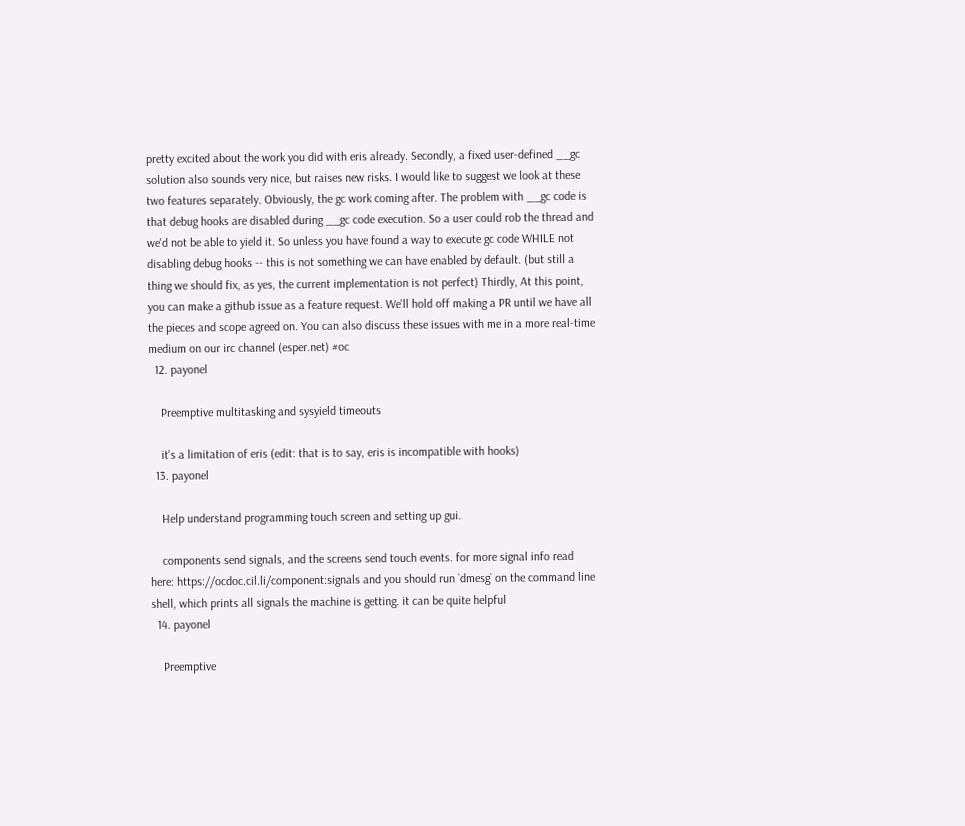pretty excited about the work you did with eris already. Secondly, a fixed user-defined __gc solution also sounds very nice, but raises new risks. I would like to suggest we look at these two features separately. Obviously, the gc work coming after. The problem with __gc code is that debug hooks are disabled during __gc code execution. So a user could rob the thread and we'd not be able to yield it. So unless you have found a way to execute gc code WHILE not disabling debug hooks -- this is not something we can have enabled by default. (but still a thing we should fix, as yes, the current implementation is not perfect) Thirdly, At this point, you can make a github issue as a feature request. We'll hold off making a PR until we have all the pieces and scope agreed on. You can also discuss these issues with me in a more real-time medium on our irc channel (esper.net) #oc
  12. payonel

    Preemptive multitasking and sysyield timeouts

    it's a limitation of eris (edit: that is to say, eris is incompatible with hooks)
  13. payonel

    Help understand programming touch screen and setting up gui.

    components send signals, and the screens send touch events. for more signal info read here: https://ocdoc.cil.li/component:signals and you should run `dmesg` on the command line shell, which prints all signals the machine is getting. it can be quite helpful
  14. payonel

    Preemptive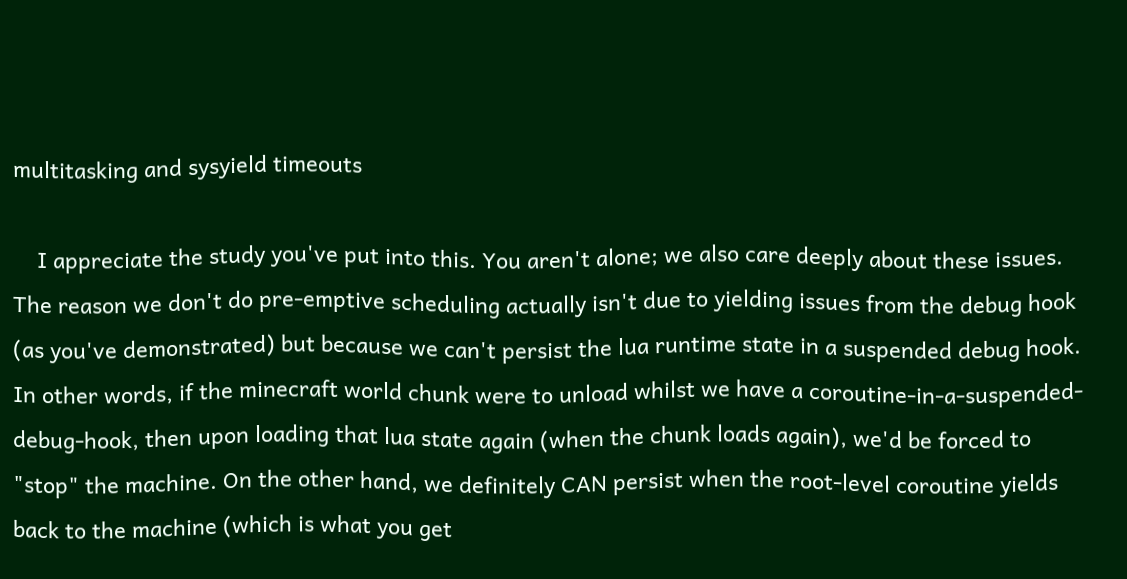multitasking and sysyield timeouts

    I appreciate the study you've put into this. You aren't alone; we also care deeply about these issues. The reason we don't do pre-emptive scheduling actually isn't due to yielding issues from the debug hook (as you've demonstrated) but because we can't persist the lua runtime state in a suspended debug hook. In other words, if the minecraft world chunk were to unload whilst we have a coroutine-in-a-suspended-debug-hook, then upon loading that lua state again (when the chunk loads again), we'd be forced to "stop" the machine. On the other hand, we definitely CAN persist when the root-level coroutine yields back to the machine (which is what you get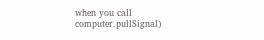when you call computer.pullSignal)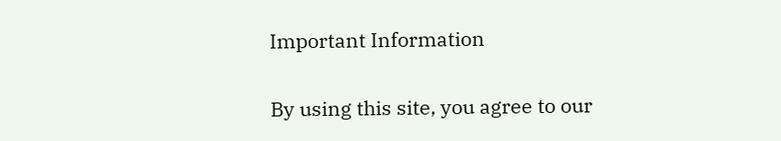Important Information

By using this site, you agree to our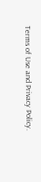Terms of Use and Privacy Policy.